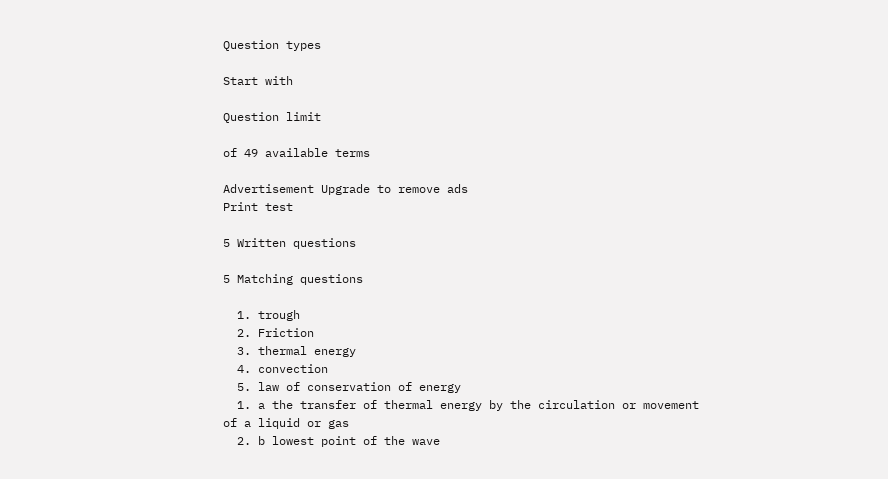Question types

Start with

Question limit

of 49 available terms

Advertisement Upgrade to remove ads
Print test

5 Written questions

5 Matching questions

  1. trough
  2. Friction
  3. thermal energy
  4. convection
  5. law of conservation of energy
  1. a the transfer of thermal energy by the circulation or movement of a liquid or gas
  2. b lowest point of the wave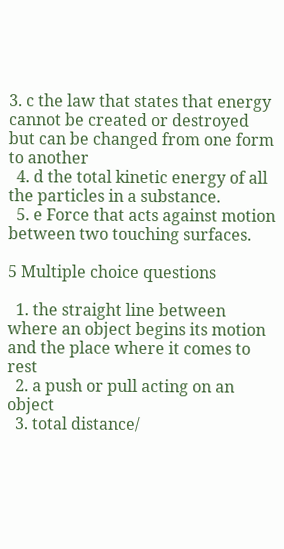3. c the law that states that energy cannot be created or destroyed but can be changed from one form to another
  4. d the total kinetic energy of all the particles in a substance.
  5. e Force that acts against motion between two touching surfaces.

5 Multiple choice questions

  1. the straight line between where an object begins its motion and the place where it comes to rest
  2. a push or pull acting on an object
  3. total distance/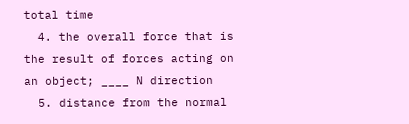total time
  4. the overall force that is the result of forces acting on an object; ____ N direction
  5. distance from the normal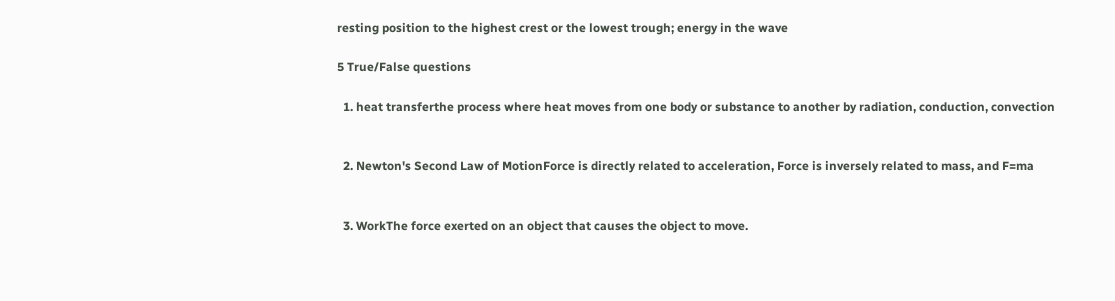resting position to the highest crest or the lowest trough; energy in the wave

5 True/False questions

  1. heat transferthe process where heat moves from one body or substance to another by radiation, conduction, convection


  2. Newton's Second Law of MotionForce is directly related to acceleration, Force is inversely related to mass, and F=ma


  3. WorkThe force exerted on an object that causes the object to move.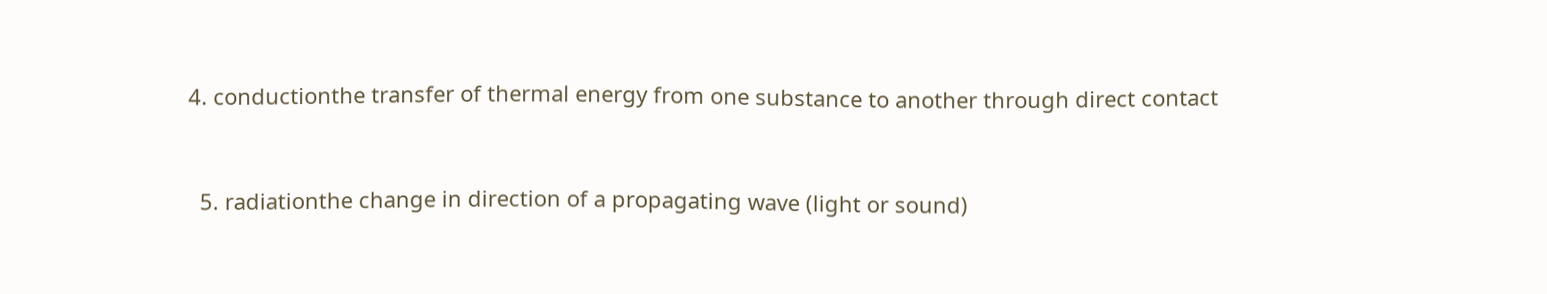4. conductionthe transfer of thermal energy from one substance to another through direct contact


  5. radiationthe change in direction of a propagating wave (light or sound)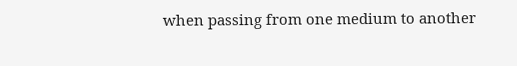when passing from one medium to another